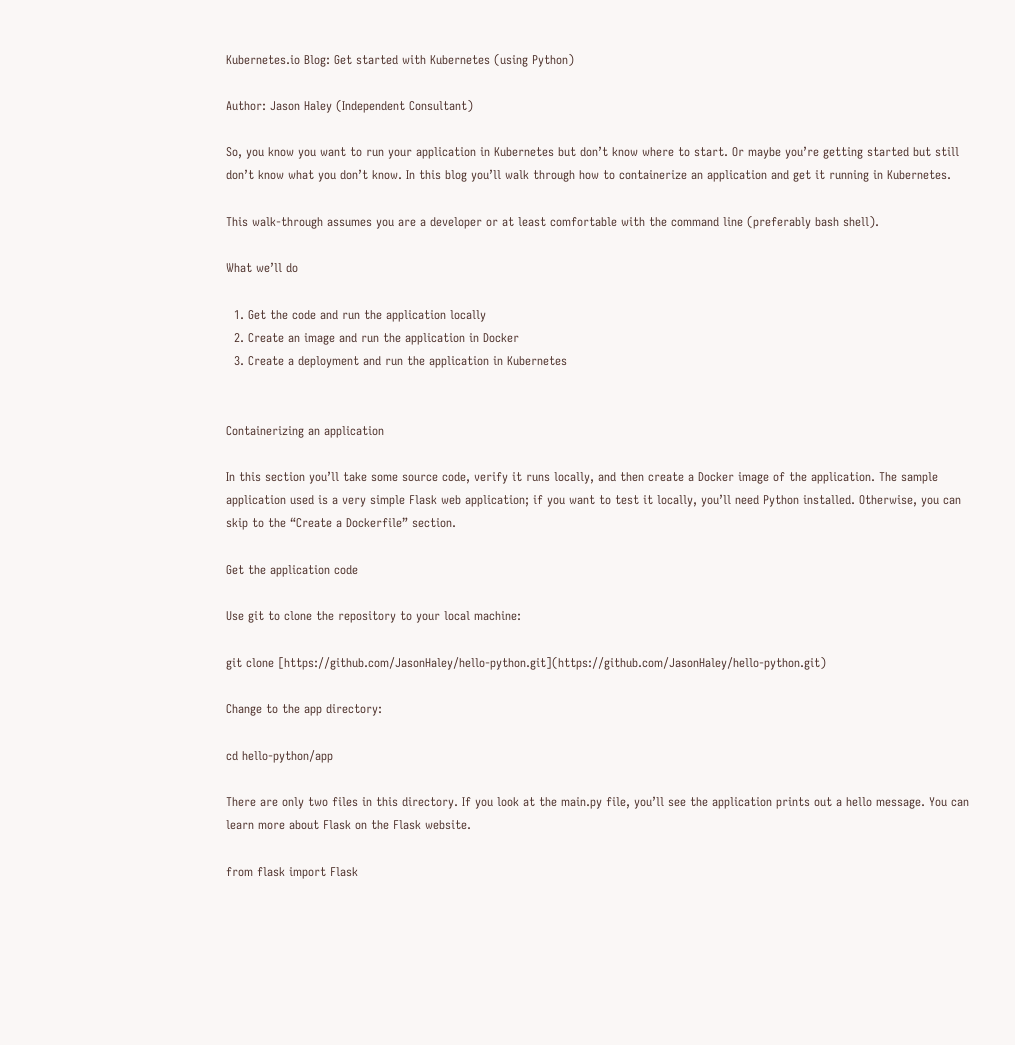Kubernetes.io Blog: Get started with Kubernetes (using Python)

Author: Jason Haley (Independent Consultant)

So, you know you want to run your application in Kubernetes but don’t know where to start. Or maybe you’re getting started but still don’t know what you don’t know. In this blog you’ll walk through how to containerize an application and get it running in Kubernetes.

This walk-through assumes you are a developer or at least comfortable with the command line (preferably bash shell).

What we’ll do

  1. Get the code and run the application locally
  2. Create an image and run the application in Docker
  3. Create a deployment and run the application in Kubernetes


Containerizing an application

In this section you’ll take some source code, verify it runs locally, and then create a Docker image of the application. The sample application used is a very simple Flask web application; if you want to test it locally, you’ll need Python installed. Otherwise, you can skip to the “Create a Dockerfile” section.

Get the application code

Use git to clone the repository to your local machine:

git clone [https://github.com/JasonHaley/hello-python.git](https://github.com/JasonHaley/hello-python.git)

Change to the app directory:

cd hello-python/app

There are only two files in this directory. If you look at the main.py file, you’ll see the application prints out a hello message. You can learn more about Flask on the Flask website.

from flask import Flask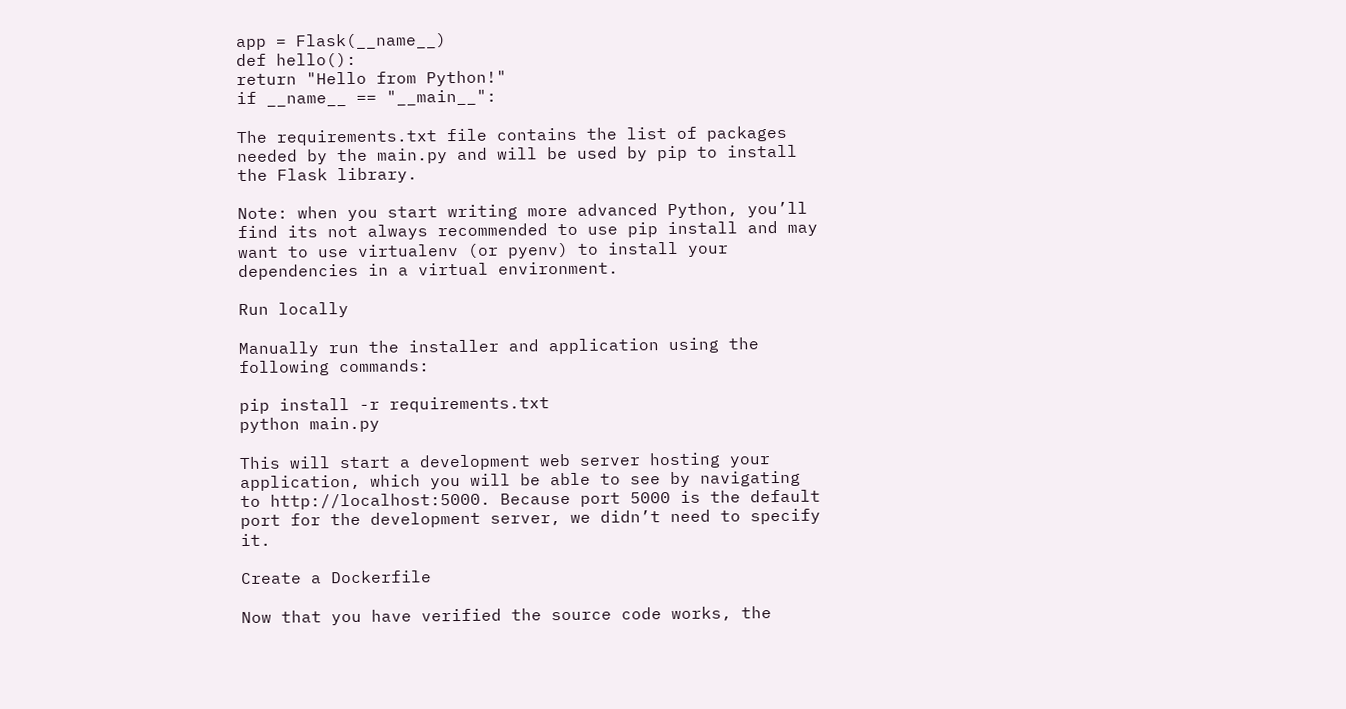app = Flask(__name__)
def hello():
return "Hello from Python!"
if __name__ == "__main__":

The requirements.txt file contains the list of packages needed by the main.py and will be used by pip to install the Flask library.

Note: when you start writing more advanced Python, you’ll find its not always recommended to use pip install and may want to use virtualenv (or pyenv) to install your dependencies in a virtual environment.

Run locally

Manually run the installer and application using the following commands:

pip install -r requirements.txt
python main.py

This will start a development web server hosting your application, which you will be able to see by navigating to http://localhost:5000. Because port 5000 is the default port for the development server, we didn’t need to specify it.

Create a Dockerfile

Now that you have verified the source code works, the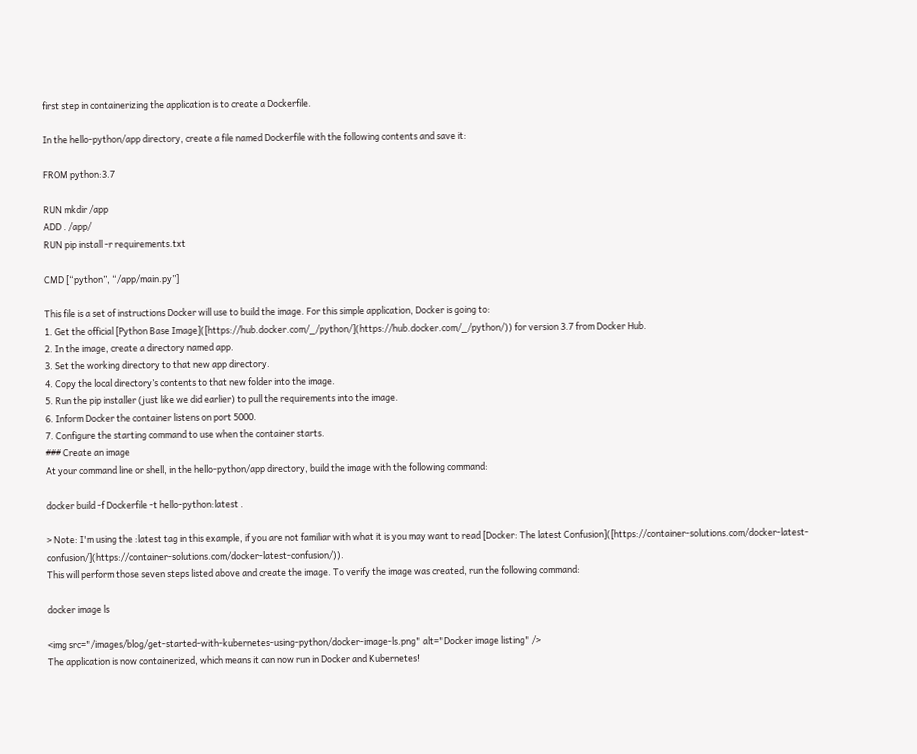first step in containerizing the application is to create a Dockerfile.

In the hello-python/app directory, create a file named Dockerfile with the following contents and save it:

FROM python:3.7

RUN mkdir /app
ADD . /app/
RUN pip install -r requirements.txt

CMD [“python”, “/app/main.py”]

This file is a set of instructions Docker will use to build the image. For this simple application, Docker is going to:
1. Get the official [Python Base Image]([https://hub.docker.com/_/python/](https://hub.docker.com/_/python/)) for version 3.7 from Docker Hub.
2. In the image, create a directory named app.
3. Set the working directory to that new app directory.
4. Copy the local directory’s contents to that new folder into the image.
5. Run the pip installer (just like we did earlier) to pull the requirements into the image.
6. Inform Docker the container listens on port 5000.
7. Configure the starting command to use when the container starts.
### Create an image
At your command line or shell, in the hello-python/app directory, build the image with the following command:

docker build -f Dockerfile -t hello-python:latest .

> Note: I'm using the :latest tag in this example, if you are not familiar with what it is you may want to read [Docker: The latest Confusion]([https://container-solutions.com/docker-latest-confusion/](https://container-solutions.com/docker-latest-confusion/)).
This will perform those seven steps listed above and create the image. To verify the image was created, run the following command:

docker image ls

<img src="/images/blog/get-started-with-kubernetes-using-python/docker-image-ls.png" alt="Docker image listing" />
The application is now containerized, which means it can now run in Docker and Kubernetes!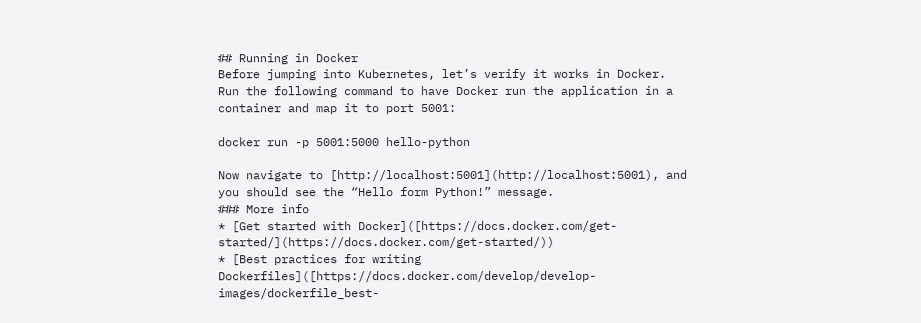## Running in Docker
Before jumping into Kubernetes, let’s verify it works in Docker.
Run the following command to have Docker run the application in a container and map it to port 5001:

docker run -p 5001:5000 hello-python

Now navigate to [http://localhost:5001](http://localhost:5001), and you should see the “Hello form Python!” message.
### More info
* [Get started with Docker]([https://docs.docker.com/get-started/](https://docs.docker.com/get-started/))
* [Best practices for writing Dockerfiles]([https://docs.docker.com/develop/develop-images/dockerfile_best-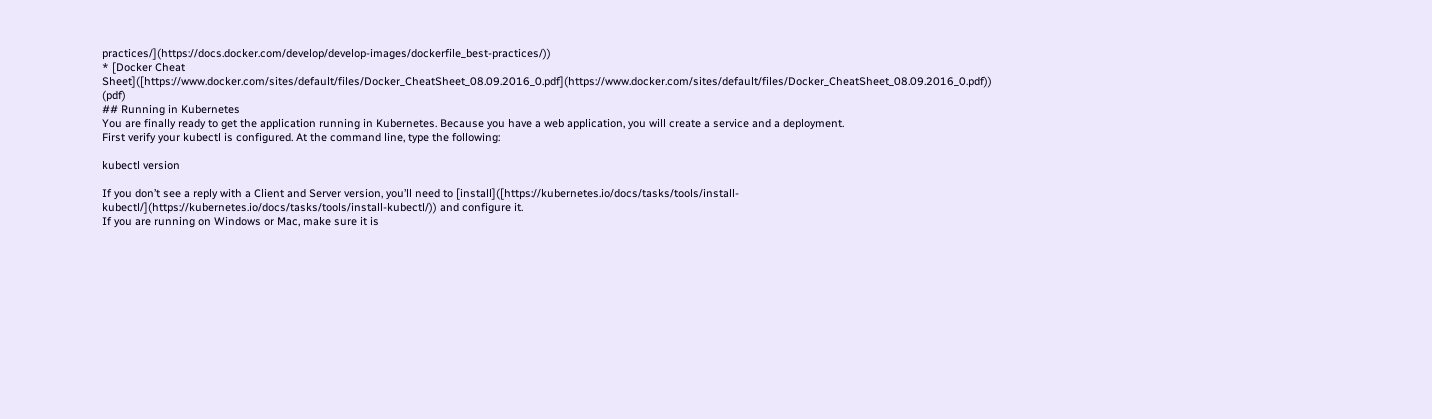practices/](https://docs.docker.com/develop/develop-images/dockerfile_best-practices/))
* [Docker Cheat Sheet]([https://www.docker.com/sites/default/files/Docker_CheatSheet_08.09.2016_0.pdf](https://www.docker.com/sites/default/files/Docker_CheatSheet_08.09.2016_0.pdf)) (pdf)
## Running in Kubernetes
You are finally ready to get the application running in Kubernetes. Because you have a web application, you will create a service and a deployment.
First verify your kubectl is configured. At the command line, type the following:

kubectl version

If you don’t see a reply with a Client and Server version, you’ll need to [install]([https://kubernetes.io/docs/tasks/tools/install-kubectl/](https://kubernetes.io/docs/tasks/tools/install-kubectl/)) and configure it.
If you are running on Windows or Mac, make sure it is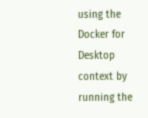using the Docker for Desktop context by running the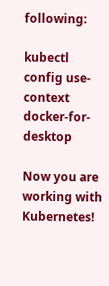following:

kubectl config use-context docker-for-desktop

Now you are working with Kubernetes!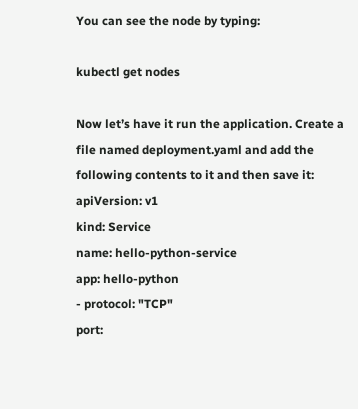You can see the node by typing:

kubectl get nodes

Now let’s have it run the application. Create a file named deployment.yaml and add the following contents to it and then save it:
apiVersion: v1
kind: Service
name: hello-python-service
app: hello-python
- protocol: "TCP"
port: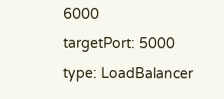6000
targetPort: 5000
type: LoadBalancer